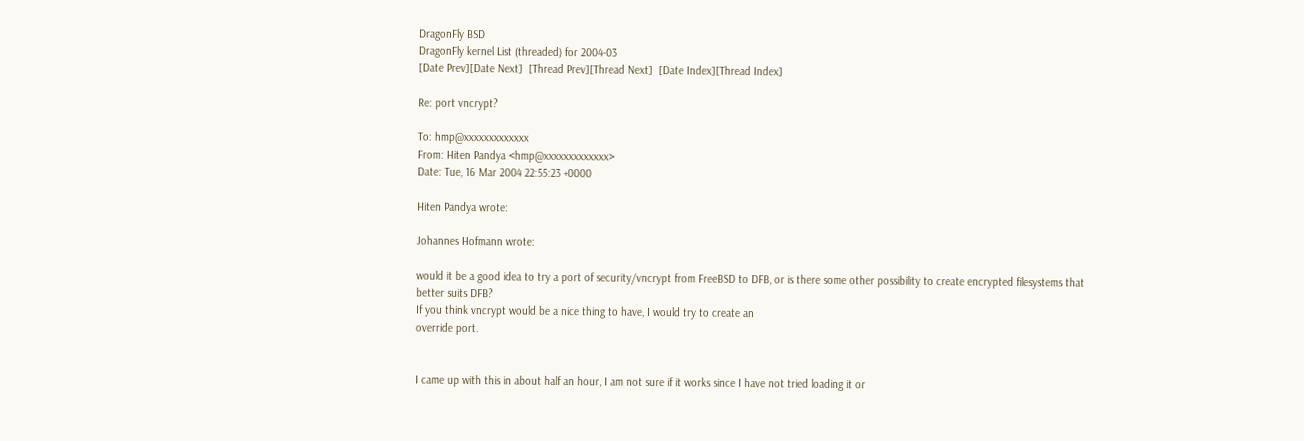DragonFly BSD
DragonFly kernel List (threaded) for 2004-03
[Date Prev][Date Next]  [Thread Prev][Thread Next]  [Date Index][Thread Index]

Re: port vncrypt?

To: hmp@xxxxxxxxxxxxx
From: Hiten Pandya <hmp@xxxxxxxxxxxxx>
Date: Tue, 16 Mar 2004 22:55:23 +0000

Hiten Pandya wrote:

Johannes Hofmann wrote:

would it be a good idea to try a port of security/vncrypt from FreeBSD to DFB, or is there some other possibility to create encrypted filesystems that
better suits DFB?
If you think vncrypt would be a nice thing to have, I would try to create an
override port.


I came up with this in about half an hour, I am not sure if it works since I have not tried loading it or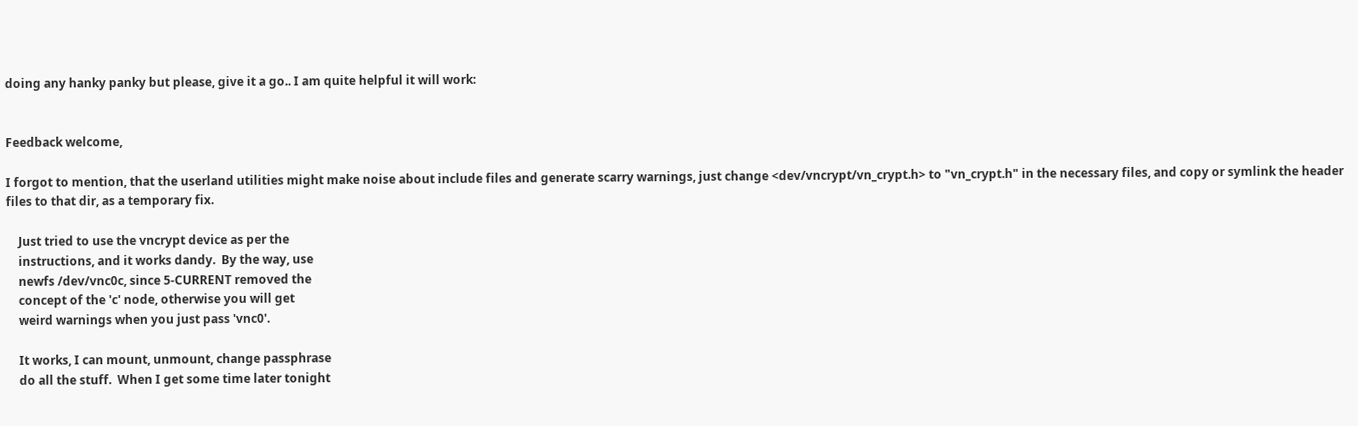doing any hanky panky but please, give it a go.. I am quite helpful it will work:


Feedback welcome,

I forgot to mention, that the userland utilities might make noise about include files and generate scarry warnings, just change <dev/vncrypt/vn_crypt.h> to "vn_crypt.h" in the necessary files, and copy or symlink the header files to that dir, as a temporary fix.

    Just tried to use the vncrypt device as per the
    instructions, and it works dandy.  By the way, use
    newfs /dev/vnc0c, since 5-CURRENT removed the
    concept of the 'c' node, otherwise you will get
    weird warnings when you just pass 'vnc0'.

    It works, I can mount, unmount, change passphrase
    do all the stuff.  When I get some time later tonight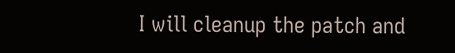I will cleanup the patch and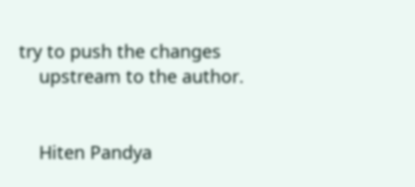try to push the changes
    upstream to the author.


    Hiten Pandya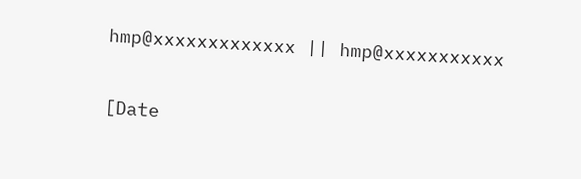hmp@xxxxxxxxxxxxx || hmp@xxxxxxxxxxx

[Date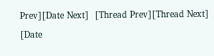Prev][Date Next]  [Thread Prev][Thread Next]  [Date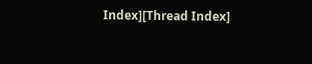Index][Thread Index]